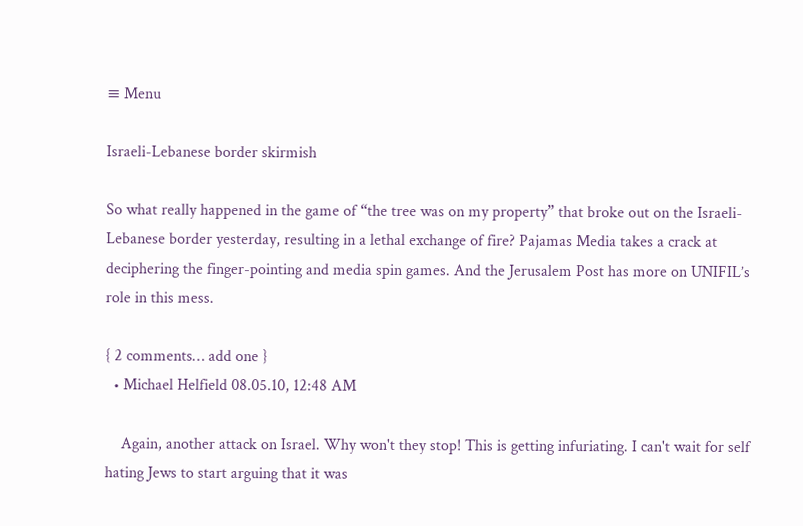≡ Menu

Israeli-Lebanese border skirmish

So what really happened in the game of “the tree was on my property” that broke out on the Israeli-Lebanese border yesterday, resulting in a lethal exchange of fire? Pajamas Media takes a crack at deciphering the finger-pointing and media spin games. And the Jerusalem Post has more on UNIFIL’s role in this mess.

{ 2 comments… add one }
  • Michael Helfield 08.05.10, 12:48 AM

    Again, another attack on Israel. Why won't they stop! This is getting infuriating. I can't wait for self hating Jews to start arguing that it was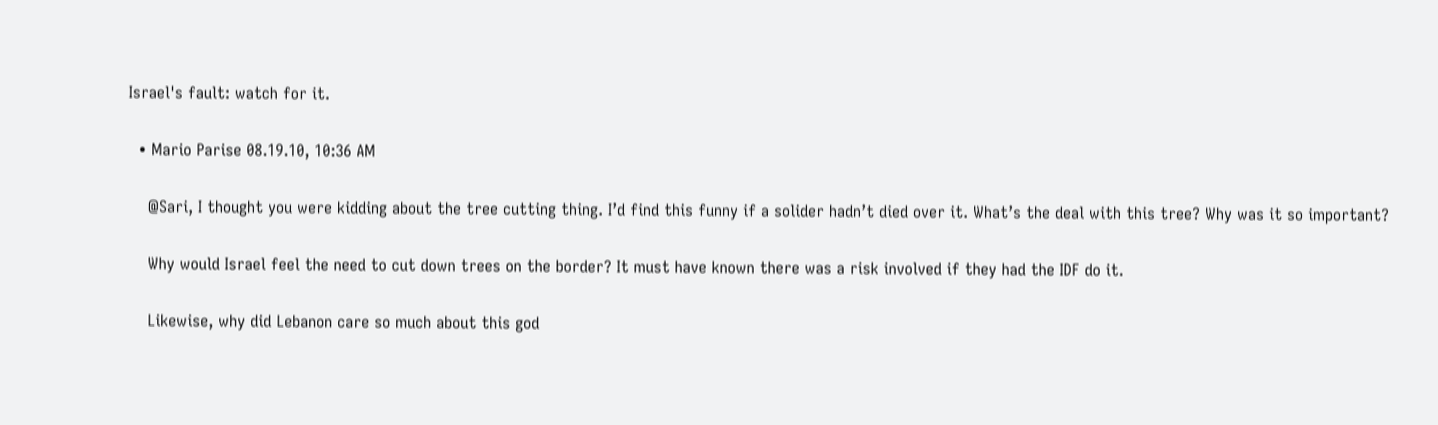Israel's fault: watch for it.

  • Mario Parise 08.19.10, 10:36 AM

    @Sari, I thought you were kidding about the tree cutting thing. I’d find this funny if a solider hadn’t died over it. What’s the deal with this tree? Why was it so important?

    Why would Israel feel the need to cut down trees on the border? It must have known there was a risk involved if they had the IDF do it.

    Likewise, why did Lebanon care so much about this god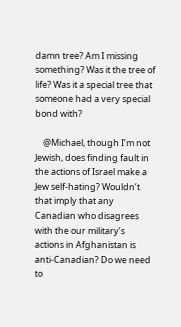damn tree? Am I missing something? Was it the tree of life? Was it a special tree that someone had a very special bond with?

    @Michael, though I’m not Jewish, does finding fault in the actions of Israel make a Jew self-hating? Wouldn’t that imply that any Canadian who disagrees with the our military’s actions in Afghanistan is anti-Canadian? Do we need to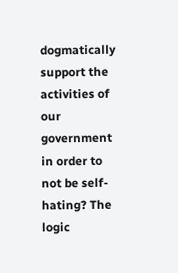dogmatically support the activities of our government in order to not be self-hating? The logic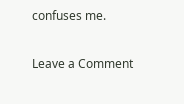confuses me.

Leave a Comment